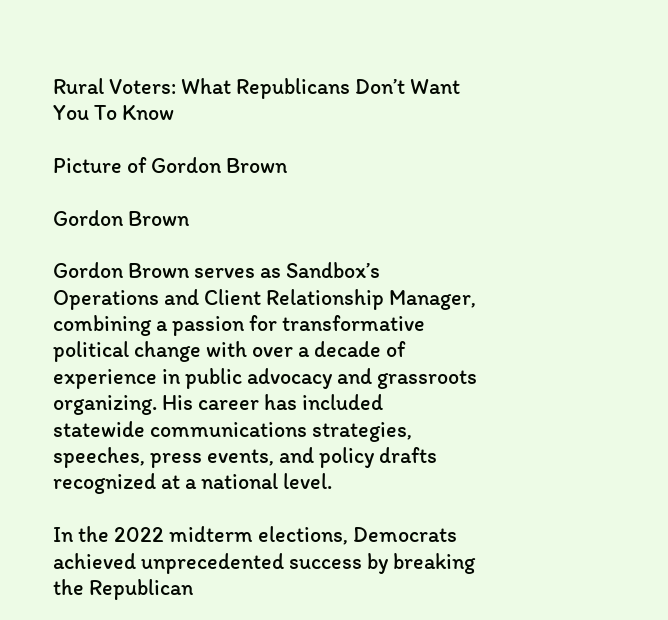Rural Voters: What Republicans Don’t Want You To Know

Picture of Gordon Brown

Gordon Brown

Gordon Brown serves as Sandbox’s Operations and Client Relationship Manager, combining a passion for transformative political change with over a decade of experience in public advocacy and grassroots organizing. His career has included statewide communications strategies, speeches, press events, and policy drafts recognized at a national level.

In the 2022 midterm elections, Democrats achieved unprecedented success by breaking the Republican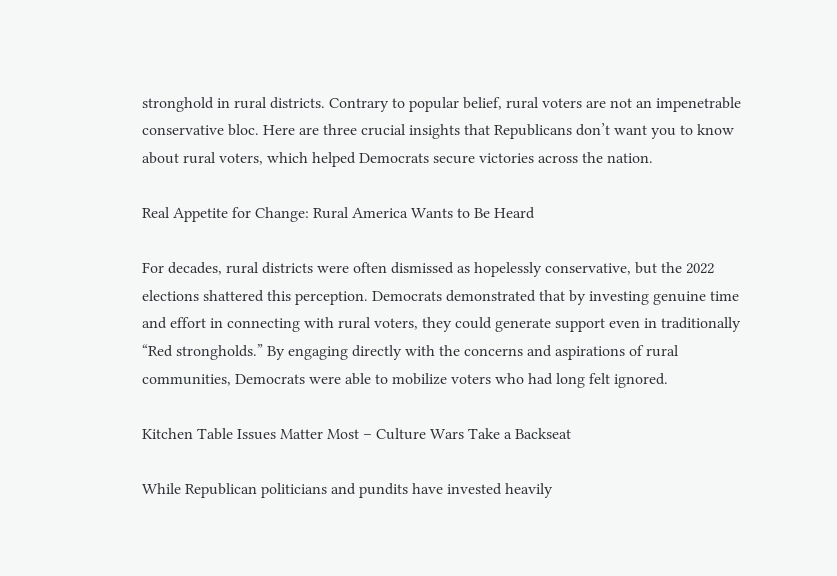stronghold in rural districts. Contrary to popular belief, rural voters are not an impenetrable conservative bloc. Here are three crucial insights that Republicans don’t want you to know about rural voters, which helped Democrats secure victories across the nation.

Real Appetite for Change: Rural America Wants to Be Heard

For decades, rural districts were often dismissed as hopelessly conservative, but the 2022 elections shattered this perception. Democrats demonstrated that by investing genuine time and effort in connecting with rural voters, they could generate support even in traditionally “Red strongholds.” By engaging directly with the concerns and aspirations of rural communities, Democrats were able to mobilize voters who had long felt ignored.

Kitchen Table Issues Matter Most – Culture Wars Take a Backseat

While Republican politicians and pundits have invested heavily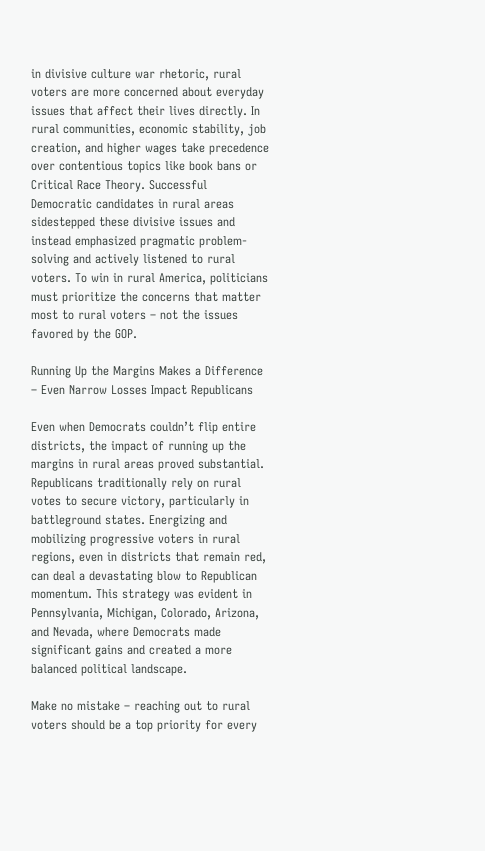in divisive culture war rhetoric, rural voters are more concerned about everyday issues that affect their lives directly. In rural communities, economic stability, job creation, and higher wages take precedence over contentious topics like book bans or Critical Race Theory. Successful Democratic candidates in rural areas sidestepped these divisive issues and instead emphasized pragmatic problem-solving and actively listened to rural voters. To win in rural America, politicians must prioritize the concerns that matter most to rural voters – not the issues favored by the GOP.

Running Up the Margins Makes a Difference – Even Narrow Losses Impact Republicans

Even when Democrats couldn’t flip entire districts, the impact of running up the margins in rural areas proved substantial. Republicans traditionally rely on rural votes to secure victory, particularly in battleground states. Energizing and mobilizing progressive voters in rural regions, even in districts that remain red, can deal a devastating blow to Republican momentum. This strategy was evident in Pennsylvania, Michigan, Colorado, Arizona, and Nevada, where Democrats made significant gains and created a more balanced political landscape.

Make no mistake – reaching out to rural voters should be a top priority for every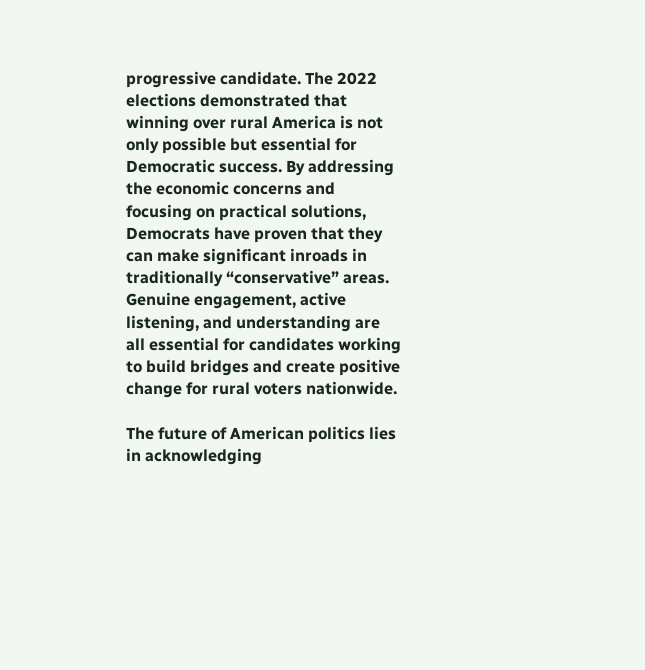progressive candidate. The 2022 elections demonstrated that winning over rural America is not only possible but essential for Democratic success. By addressing the economic concerns and focusing on practical solutions, Democrats have proven that they can make significant inroads in traditionally “conservative” areas. Genuine engagement, active listening, and understanding are all essential for candidates working to build bridges and create positive change for rural voters nationwide.

The future of American politics lies in acknowledging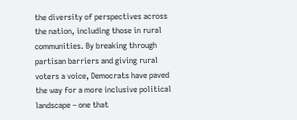the diversity of perspectives across the nation, including those in rural communities. By breaking through partisan barriers and giving rural voters a voice, Democrats have paved the way for a more inclusive political landscape – one that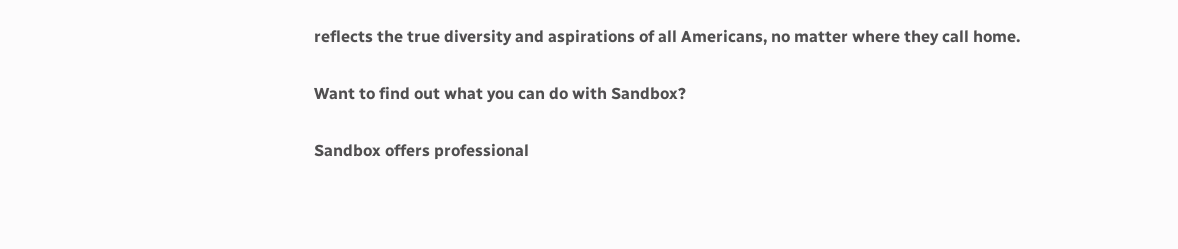reflects the true diversity and aspirations of all Americans, no matter where they call home.

Want to find out what you can do with Sandbox?

Sandbox offers professional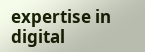expertise in digital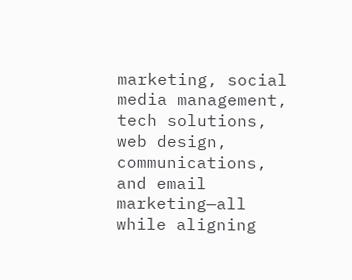marketing, social media management, tech solutions, web design, communications, and email marketing—all while aligning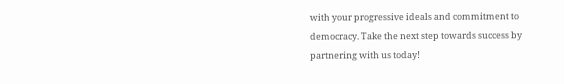with your progressive ideals and commitment to democracy. Take the next step towards success by partnering with us today!